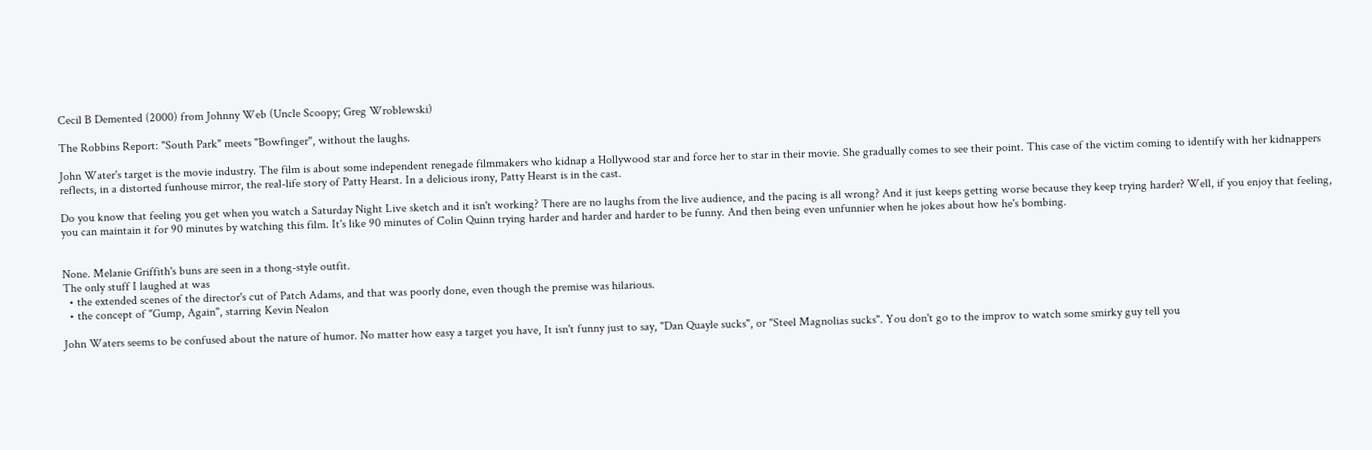Cecil B Demented (2000) from Johnny Web (Uncle Scoopy; Greg Wroblewski)

The Robbins Report: "South Park" meets "Bowfinger", without the laughs.

John Water's target is the movie industry. The film is about some independent renegade filmmakers who kidnap a Hollywood star and force her to star in their movie. She gradually comes to see their point. This case of the victim coming to identify with her kidnappers reflects, in a distorted funhouse mirror, the real-life story of Patty Hearst. In a delicious irony, Patty Hearst is in the cast.

Do you know that feeling you get when you watch a Saturday Night Live sketch and it isn't working? There are no laughs from the live audience, and the pacing is all wrong? And it just keeps getting worse because they keep trying harder? Well, if you enjoy that feeling, you can maintain it for 90 minutes by watching this film. It's like 90 minutes of Colin Quinn trying harder and harder and harder to be funny. And then being even unfunnier when he jokes about how he's bombing.


None. Melanie Griffith's buns are seen in a thong-style outfit.
The only stuff I laughed at was
  • the extended scenes of the director's cut of Patch Adams, and that was poorly done, even though the premise was hilarious.
  • the concept of "Gump, Again", starring Kevin Nealon

John Waters seems to be confused about the nature of humor. No matter how easy a target you have, It isn't funny just to say, "Dan Quayle sucks", or "Steel Magnolias sucks". You don't go to the improv to watch some smirky guy tell you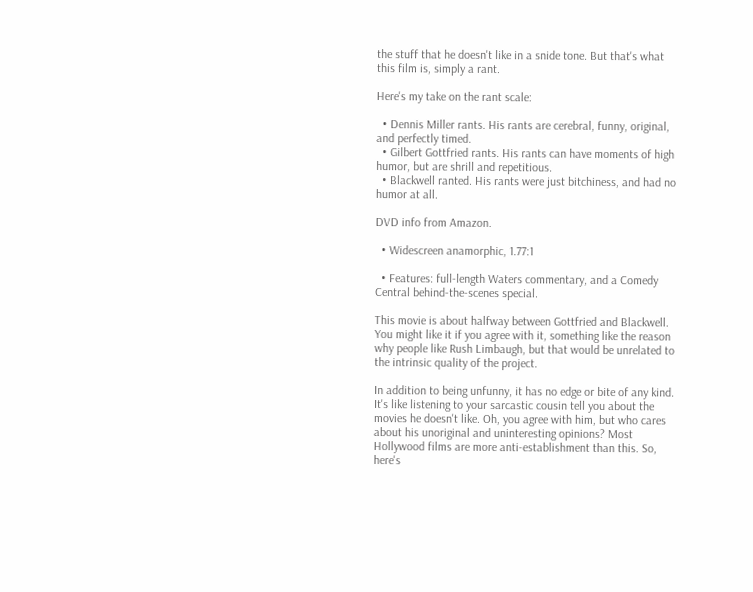the stuff that he doesn't like in a snide tone. But that's what this film is, simply a rant.

Here's my take on the rant scale:

  • Dennis Miller rants. His rants are cerebral, funny, original, and perfectly timed.
  • Gilbert Gottfried rants. His rants can have moments of high humor, but are shrill and repetitious.
  • Blackwell ranted. His rants were just bitchiness, and had no humor at all.

DVD info from Amazon.

  • Widescreen anamorphic, 1.77:1

  • Features: full-length Waters commentary, and a Comedy Central behind-the-scenes special.

This movie is about halfway between Gottfried and Blackwell. You might like it if you agree with it, something like the reason why people like Rush Limbaugh, but that would be unrelated to the intrinsic quality of the project.

In addition to being unfunny, it has no edge or bite of any kind. It's like listening to your sarcastic cousin tell you about the movies he doesn't like. Oh, you agree with him, but who cares about his unoriginal and uninteresting opinions? Most Hollywood films are more anti-establishment than this. So, here's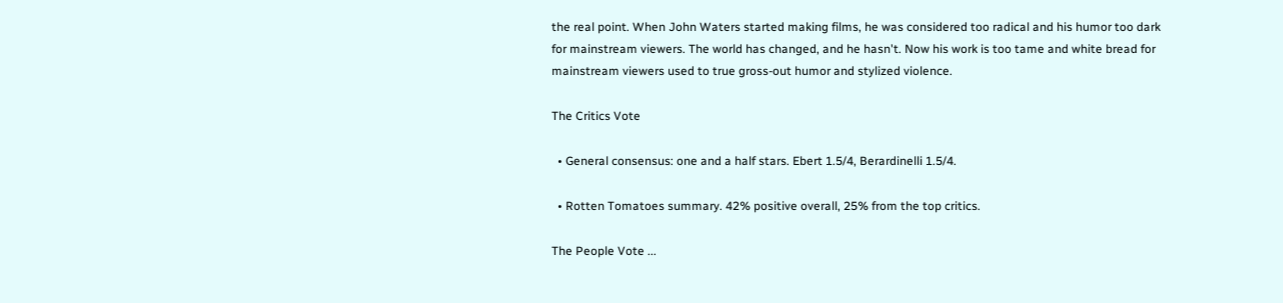the real point. When John Waters started making films, he was considered too radical and his humor too dark for mainstream viewers. The world has changed, and he hasn't. Now his work is too tame and white bread for mainstream viewers used to true gross-out humor and stylized violence.

The Critics Vote

  • General consensus: one and a half stars. Ebert 1.5/4, Berardinelli 1.5/4.

  • Rotten Tomatoes summary. 42% positive overall, 25% from the top critics.

The People Vote ...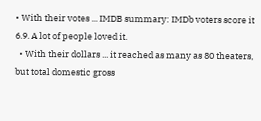• With their votes ... IMDB summary: IMDb voters score it 6.9. A lot of people loved it.
  • With their dollars ... it reached as many as 80 theaters, but total domestic gross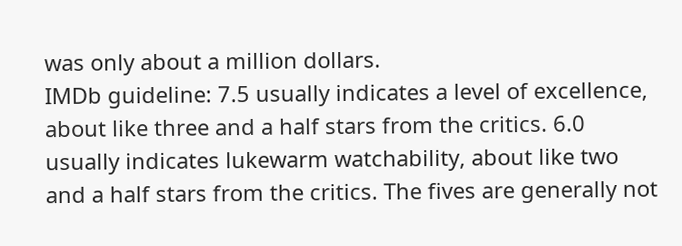was only about a million dollars.
IMDb guideline: 7.5 usually indicates a level of excellence, about like three and a half stars from the critics. 6.0 usually indicates lukewarm watchability, about like two and a half stars from the critics. The fives are generally not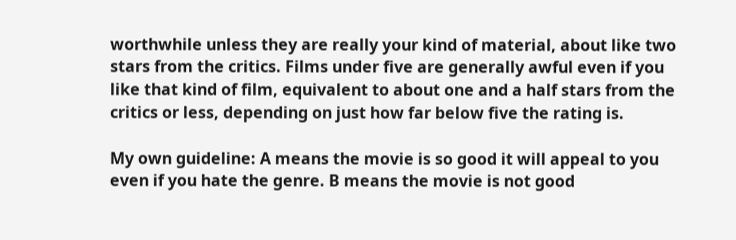worthwhile unless they are really your kind of material, about like two stars from the critics. Films under five are generally awful even if you like that kind of film, equivalent to about one and a half stars from the critics or less, depending on just how far below five the rating is.

My own guideline: A means the movie is so good it will appeal to you even if you hate the genre. B means the movie is not good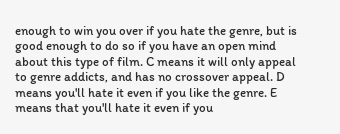enough to win you over if you hate the genre, but is good enough to do so if you have an open mind about this type of film. C means it will only appeal to genre addicts, and has no crossover appeal. D means you'll hate it even if you like the genre. E means that you'll hate it even if you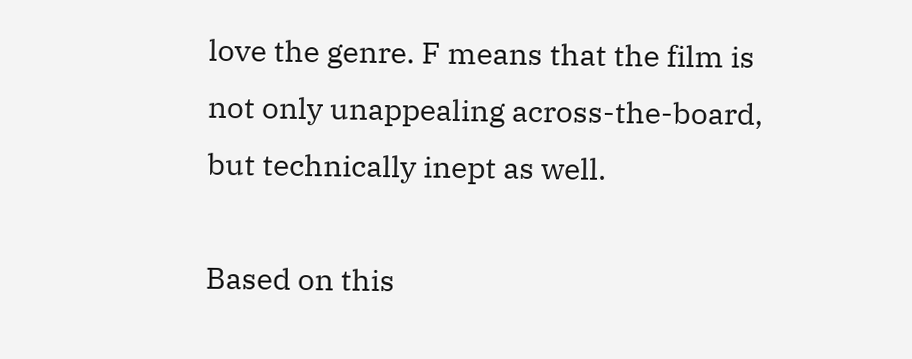love the genre. F means that the film is not only unappealing across-the-board, but technically inept as well.

Based on this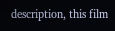description, this film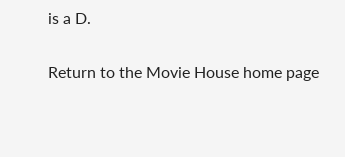is a D.

Return to the Movie House home page